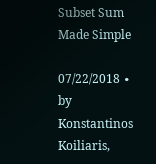Subset Sum Made Simple

07/22/2018 ∙ by Konstantinos Koiliaris,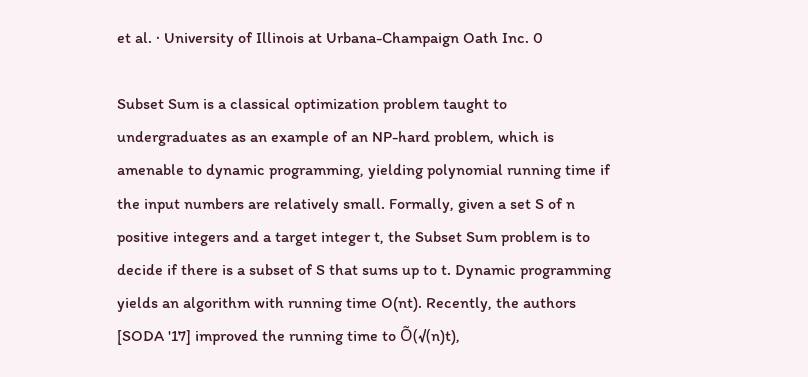et al. ∙ University of Illinois at Urbana-Champaign Oath Inc. 0

Subset Sum is a classical optimization problem taught to undergraduates as an example of an NP-hard problem, which is amenable to dynamic programming, yielding polynomial running time if the input numbers are relatively small. Formally, given a set S of n positive integers and a target integer t, the Subset Sum problem is to decide if there is a subset of S that sums up to t. Dynamic programming yields an algorithm with running time O(nt). Recently, the authors [SODA '17] improved the running time to Õ(√(n)t),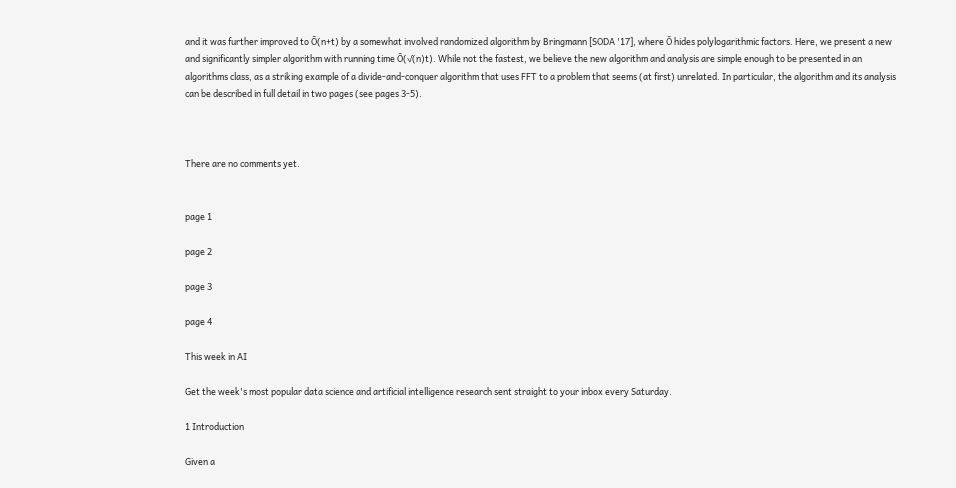and it was further improved to Õ(n+t) by a somewhat involved randomized algorithm by Bringmann [SODA '17], where Õ hides polylogarithmic factors. Here, we present a new and significantly simpler algorithm with running time Õ(√(n)t). While not the fastest, we believe the new algorithm and analysis are simple enough to be presented in an algorithms class, as a striking example of a divide-and-conquer algorithm that uses FFT to a problem that seems (at first) unrelated. In particular, the algorithm and its analysis can be described in full detail in two pages (see pages 3-5).



There are no comments yet.


page 1

page 2

page 3

page 4

This week in AI

Get the week's most popular data science and artificial intelligence research sent straight to your inbox every Saturday.

1 Introduction

Given a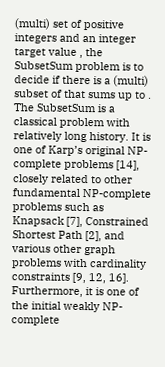(multi) set of positive integers and an integer target value , the SubsetSum problem is to decide if there is a (multi) subset of that sums up to . The SubsetSum is a classical problem with relatively long history. It is one of Karp’s original NP-complete problems [14], closely related to other fundamental NP-complete problems such as Knapsack [7], Constrained Shortest Path [2], and various other graph problems with cardinality constraints [9, 12, 16]. Furthermore, it is one of the initial weakly NP-complete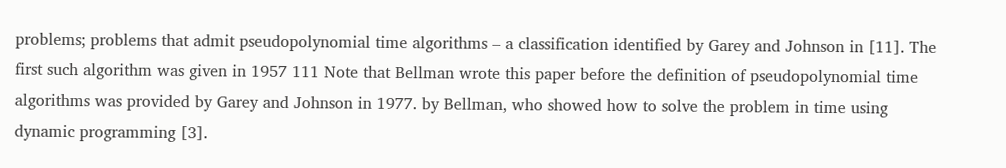problems; problems that admit pseudopolynomial time algorithms – a classification identified by Garey and Johnson in [11]. The first such algorithm was given in 1957 111 Note that Bellman wrote this paper before the definition of pseudopolynomial time algorithms was provided by Garey and Johnson in 1977. by Bellman, who showed how to solve the problem in time using dynamic programming [3].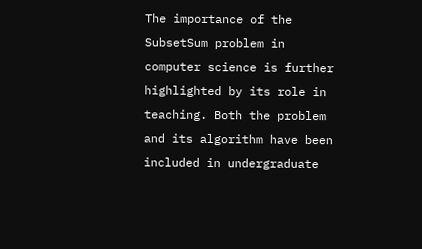The importance of the SubsetSum problem in computer science is further highlighted by its role in teaching. Both the problem and its algorithm have been included in undergraduate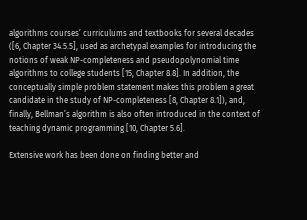algorithms courses’ curriculums and textbooks for several decades ([6, Chapter 34.5.5], used as archetypal examples for introducing the notions of weak NP-completeness and pseudopolynomial time algorithms to college students [15, Chapter 8.8]. In addition, the conceptually simple problem statement makes this problem a great candidate in the study of NP-completeness [8, Chapter 8.1]), and, finally, Bellman’s algorithm is also often introduced in the context of teaching dynamic programming [10, Chapter 5.6].

Extensive work has been done on finding better and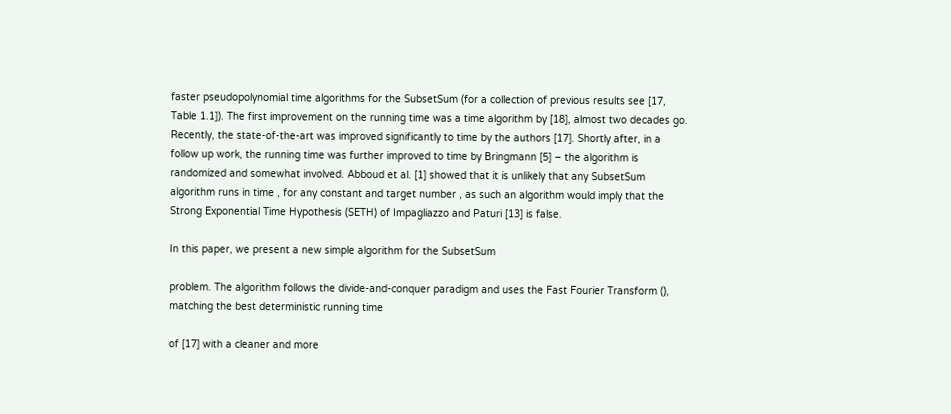faster pseudopolynomial time algorithms for the SubsetSum (for a collection of previous results see [17, Table 1.1]). The first improvement on the running time was a time algorithm by [18], almost two decades go. Recently, the state-of-the-art was improved significantly to time by the authors [17]. Shortly after, in a follow up work, the running time was further improved to time by Bringmann [5] – the algorithm is randomized and somewhat involved. Abboud et al. [1] showed that it is unlikely that any SubsetSum algorithm runs in time , for any constant and target number , as such an algorithm would imply that the Strong Exponential Time Hypothesis (SETH) of Impagliazzo and Paturi [13] is false.

In this paper, we present a new simple algorithm for the SubsetSum

problem. The algorithm follows the divide-and-conquer paradigm and uses the Fast Fourier Transform (), matching the best deterministic running time

of [17] with a cleaner and more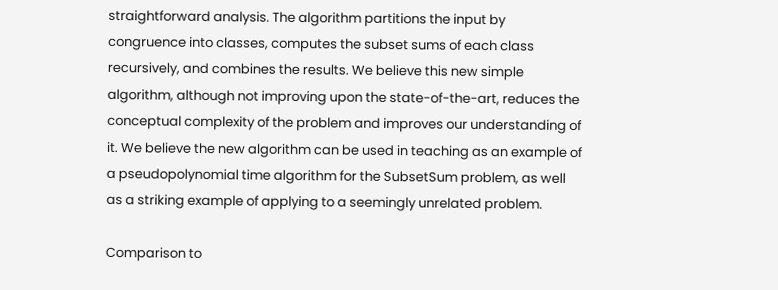straightforward analysis. The algorithm partitions the input by congruence into classes, computes the subset sums of each class recursively, and combines the results. We believe this new simple algorithm, although not improving upon the state-of-the-art, reduces the conceptual complexity of the problem and improves our understanding of it. We believe the new algorithm can be used in teaching as an example of a pseudopolynomial time algorithm for the SubsetSum problem, as well as a striking example of applying to a seemingly unrelated problem.

Comparison to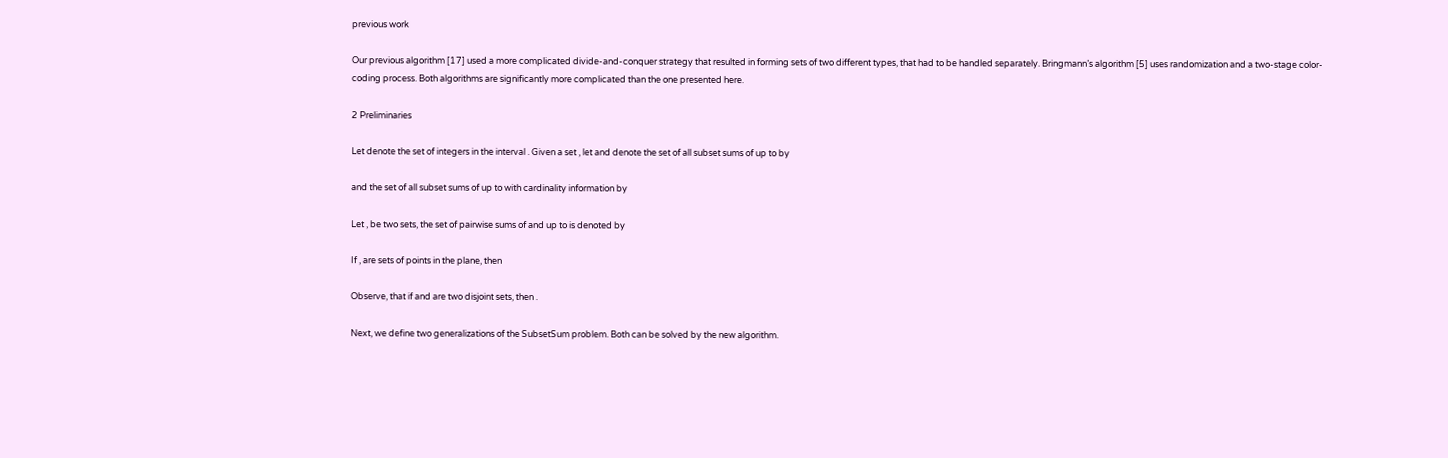previous work

Our previous algorithm [17] used a more complicated divide-and-conquer strategy that resulted in forming sets of two different types, that had to be handled separately. Bringmann’s algorithm [5] uses randomization and a two-stage color-coding process. Both algorithms are significantly more complicated than the one presented here.

2 Preliminaries

Let denote the set of integers in the interval . Given a set , let and denote the set of all subset sums of up to by

and the set of all subset sums of up to with cardinality information by

Let , be two sets, the set of pairwise sums of and up to is denoted by

If , are sets of points in the plane, then

Observe, that if and are two disjoint sets, then .

Next, we define two generalizations of the SubsetSum problem. Both can be solved by the new algorithm.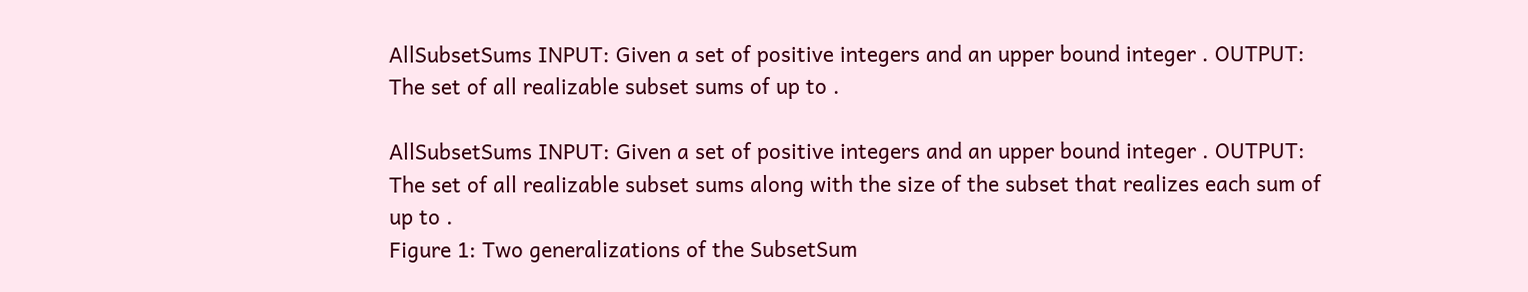AllSubsetSums INPUT: Given a set of positive integers and an upper bound integer . OUTPUT: The set of all realizable subset sums of up to .

AllSubsetSums INPUT: Given a set of positive integers and an upper bound integer . OUTPUT: The set of all realizable subset sums along with the size of the subset that realizes each sum of up to .
Figure 1: Two generalizations of the SubsetSum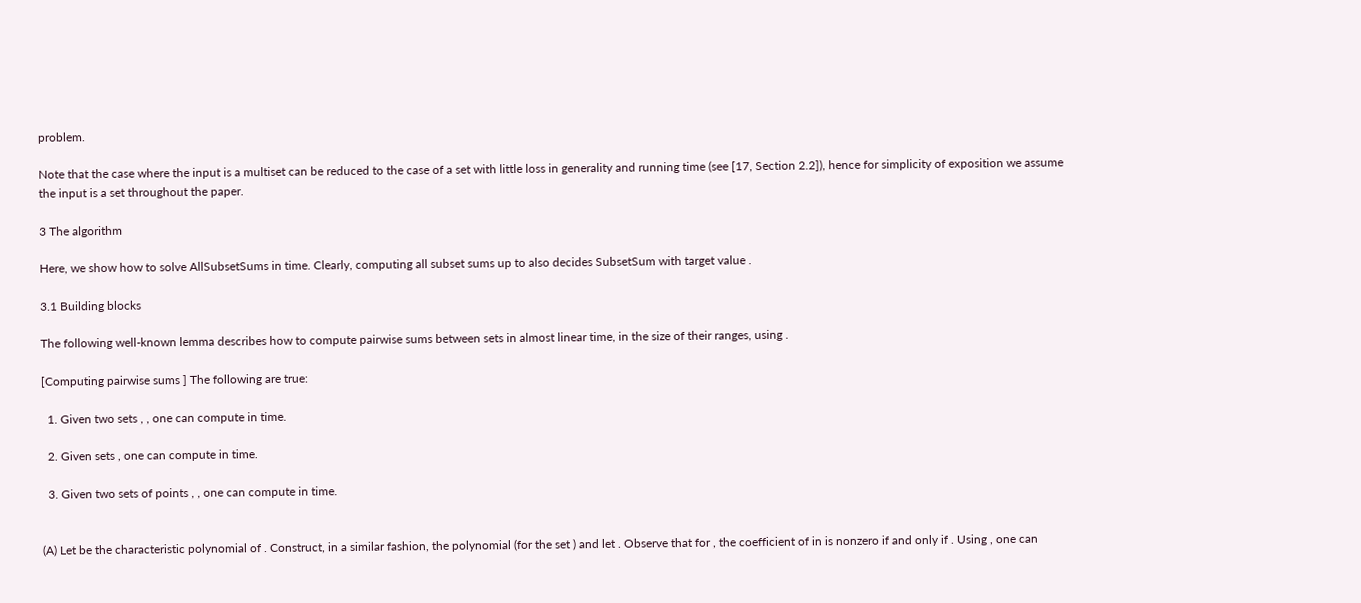problem.

Note that the case where the input is a multiset can be reduced to the case of a set with little loss in generality and running time (see [17, Section 2.2]), hence for simplicity of exposition we assume the input is a set throughout the paper.

3 The algorithm

Here, we show how to solve AllSubsetSums in time. Clearly, computing all subset sums up to also decides SubsetSum with target value .

3.1 Building blocks

The following well-known lemma describes how to compute pairwise sums between sets in almost linear time, in the size of their ranges, using .

[Computing pairwise sums ] The following are true:

  1. Given two sets , , one can compute in time.

  2. Given sets , one can compute in time.

  3. Given two sets of points , , one can compute in time.


(A) Let be the characteristic polynomial of . Construct, in a similar fashion, the polynomial (for the set ) and let . Observe that for , the coefficient of in is nonzero if and only if . Using , one can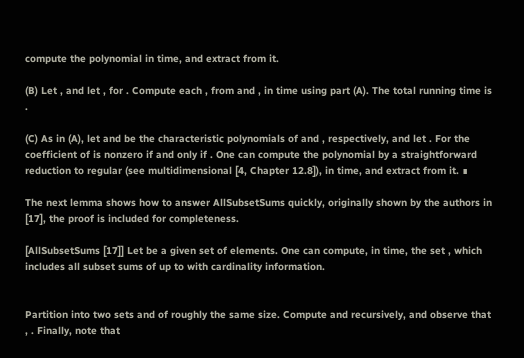compute the polynomial in time, and extract from it.

(B) Let , and let , for . Compute each , from and , in time using part (A). The total running time is .

(C) As in (A), let and be the characteristic polynomials of and , respectively, and let . For the coefficient of is nonzero if and only if . One can compute the polynomial by a straightforward reduction to regular (see multidimensional [4, Chapter 12.8]), in time, and extract from it. ∎

The next lemma shows how to answer AllSubsetSums quickly, originally shown by the authors in [17], the proof is included for completeness.

[AllSubsetSums [17]] Let be a given set of elements. One can compute, in time, the set , which includes all subset sums of up to with cardinality information.


Partition into two sets and of roughly the same size. Compute and recursively, and observe that , . Finally, note that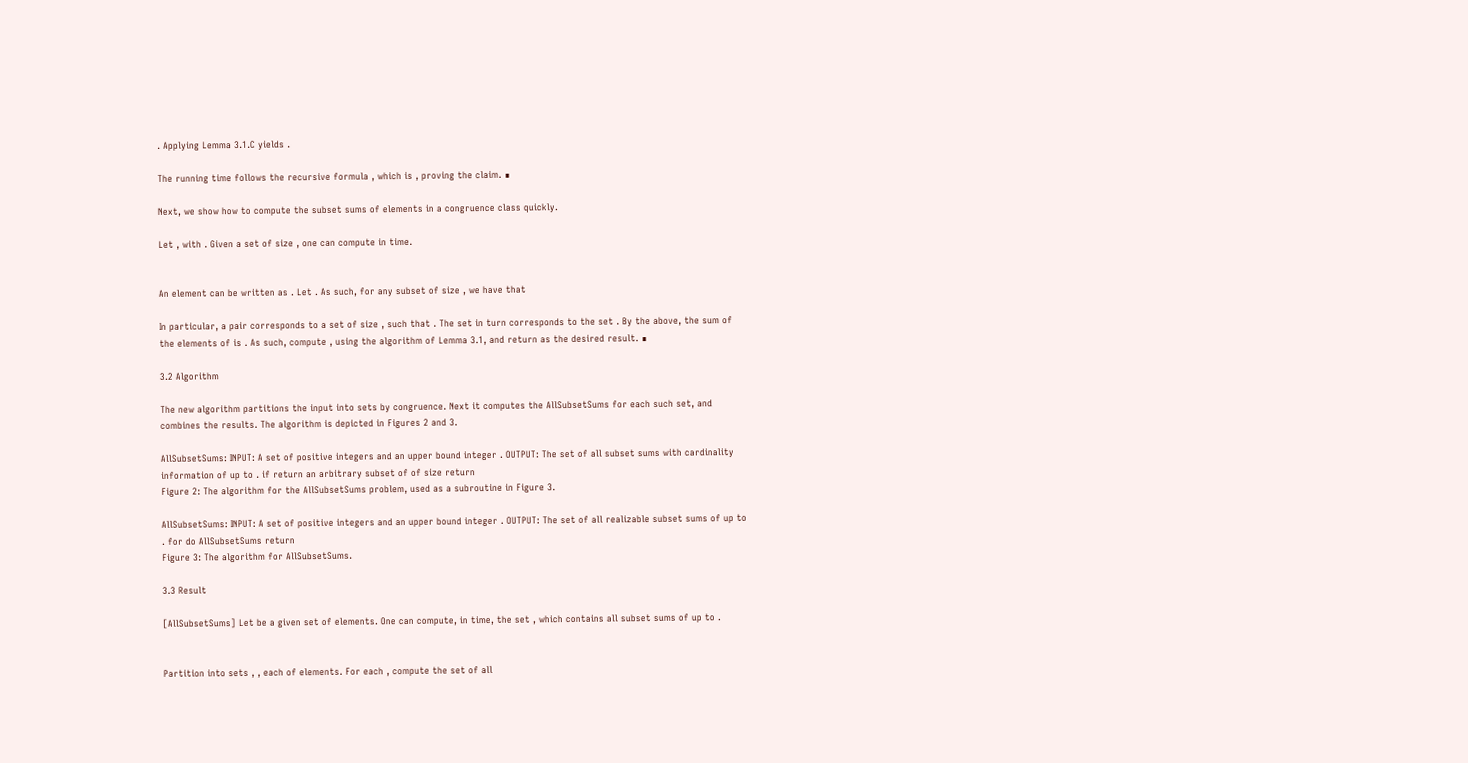. Applying Lemma 3.1.C yields .

The running time follows the recursive formula , which is , proving the claim. ∎

Next, we show how to compute the subset sums of elements in a congruence class quickly.

Let , with . Given a set of size , one can compute in time.


An element can be written as . Let . As such, for any subset of size , we have that

In particular, a pair corresponds to a set of size , such that . The set in turn corresponds to the set . By the above, the sum of the elements of is . As such, compute , using the algorithm of Lemma 3.1, and return as the desired result. ∎

3.2 Algorithm

The new algorithm partitions the input into sets by congruence. Next it computes the AllSubsetSums for each such set, and combines the results. The algorithm is depicted in Figures 2 and 3.

AllSubsetSums: INPUT: A set of positive integers and an upper bound integer . OUTPUT: The set of all subset sums with cardinality information of up to . if return an arbitrary subset of of size return
Figure 2: The algorithm for the AllSubsetSums problem, used as a subroutine in Figure 3.

AllSubsetSums: INPUT: A set of positive integers and an upper bound integer . OUTPUT: The set of all realizable subset sums of up to . for do AllSubsetSums return
Figure 3: The algorithm for AllSubsetSums.

3.3 Result

[AllSubsetSums] Let be a given set of elements. One can compute, in time, the set , which contains all subset sums of up to .


Partition into sets , , each of elements. For each , compute the set of all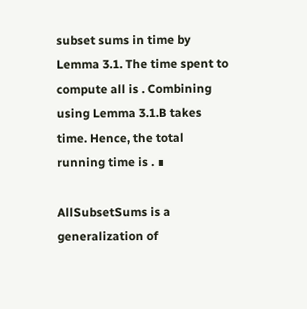subset sums in time by Lemma 3.1. The time spent to compute all is . Combining using Lemma 3.1.B takes time. Hence, the total running time is . ∎

AllSubsetSums is a generalization of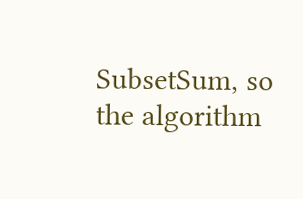SubsetSum, so the algorithm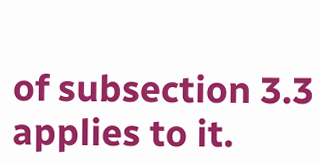of subsection 3.3 applies to it.